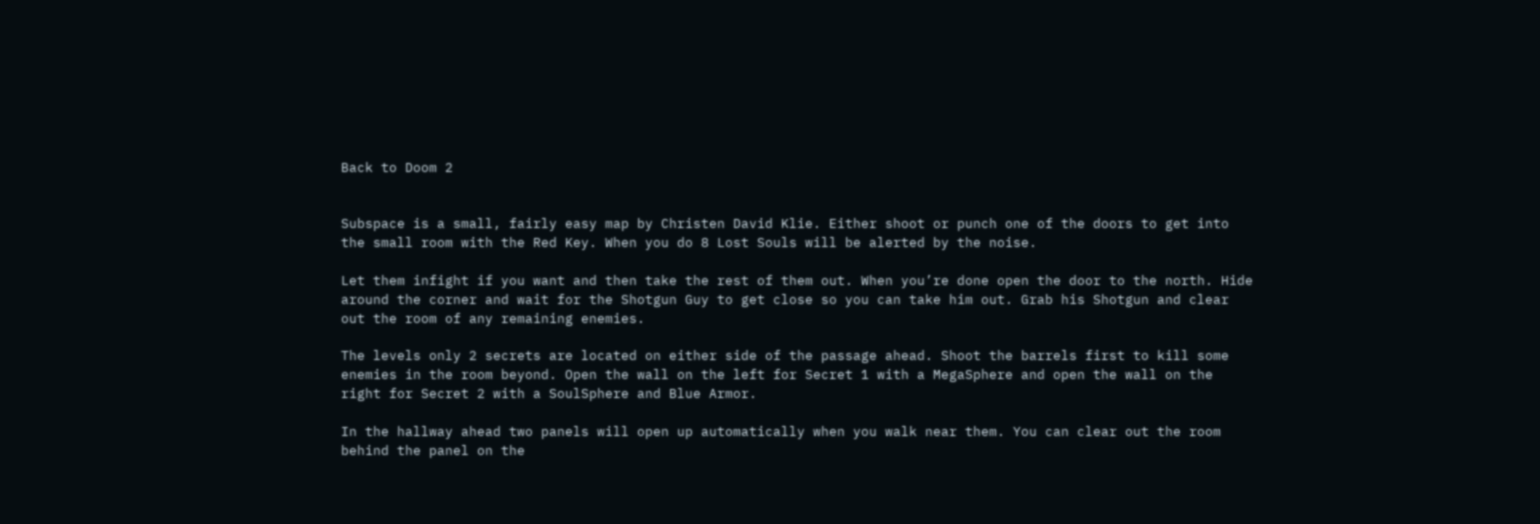Back to Doom 2


Subspace is a small, fairly easy map by Christen David Klie. Either shoot or punch one of the doors to get into the small room with the Red Key. When you do 8 Lost Souls will be alerted by the noise.

Let them infight if you want and then take the rest of them out. When you’re done open the door to the north. Hide around the corner and wait for the Shotgun Guy to get close so you can take him out. Grab his Shotgun and clear out the room of any remaining enemies.

The levels only 2 secrets are located on either side of the passage ahead. Shoot the barrels first to kill some enemies in the room beyond. Open the wall on the left for Secret 1 with a MegaSphere and open the wall on the right for Secret 2 with a SoulSphere and Blue Armor.

In the hallway ahead two panels will open up automatically when you walk near them. You can clear out the room behind the panel on the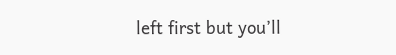left first but you’ll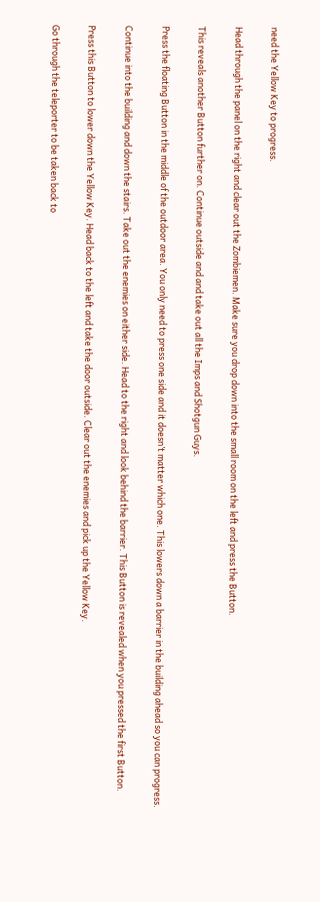need the Yellow Key to progress.

Head through the panel on the right and clear out the Zombiemen. Make sure you drop down into the small room on the left and press the Button.

This reveals another Button further on. Continue outside and and take out all the Imps and Shotgun Guys.

Press the floating Button in the middle of the outdoor area. You only need to press one side and it doesn’t matter which one. This lowers down a barrier in the building ahead so you can progress.

Continue into the building and down the stairs. Take out the enemies on either side. Head to the right and look behind the barrier. This Button is revealed when you pressed the first Button.

Press this Button to lower down the Yellow Key. Head back to the left and take the door outside. Clear out the enemies and pick up the Yellow Key.

Go through the teleporter to be taken back to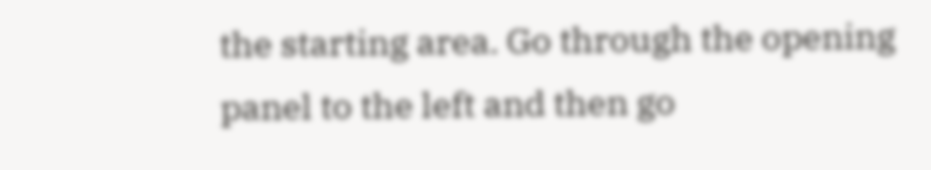the starting area. Go through the opening panel to the left and then go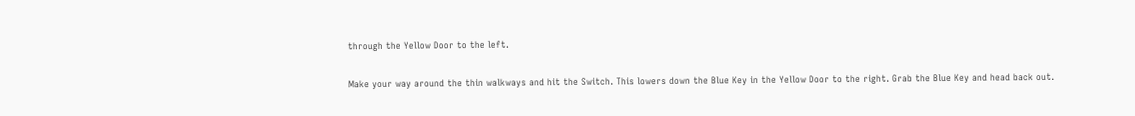through the Yellow Door to the left.

Make your way around the thin walkways and hit the Switch. This lowers down the Blue Key in the Yellow Door to the right. Grab the Blue Key and head back out.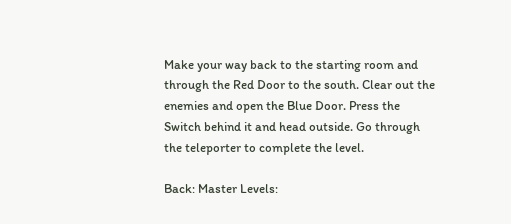Make your way back to the starting room and through the Red Door to the south. Clear out the enemies and open the Blue Door. Press the Switch behind it and head outside. Go through the teleporter to complete the level.

Back: Master Levels: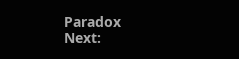Paradox               Next: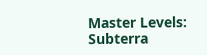Master Levels: Subterra